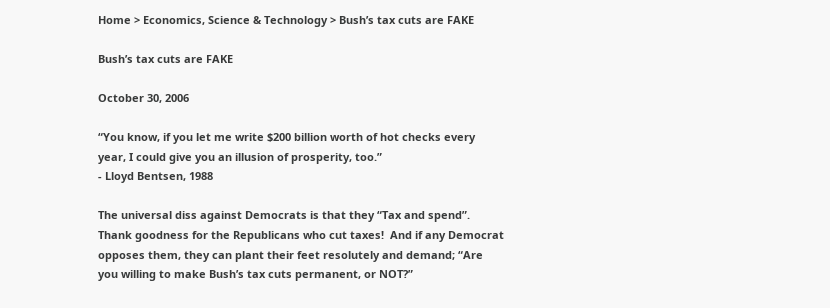Home > Economics, Science & Technology > Bush’s tax cuts are FAKE

Bush’s tax cuts are FAKE

October 30, 2006

“You know, if you let me write $200 billion worth of hot checks every year, I could give you an illusion of prosperity, too.”
- Lloyd Bentsen, 1988

The universal diss against Democrats is that they “Tax and spend”.  Thank goodness for the Republicans who cut taxes!  And if any Democrat opposes them, they can plant their feet resolutely and demand; “Are you willing to make Bush’s tax cuts permanent, or NOT?”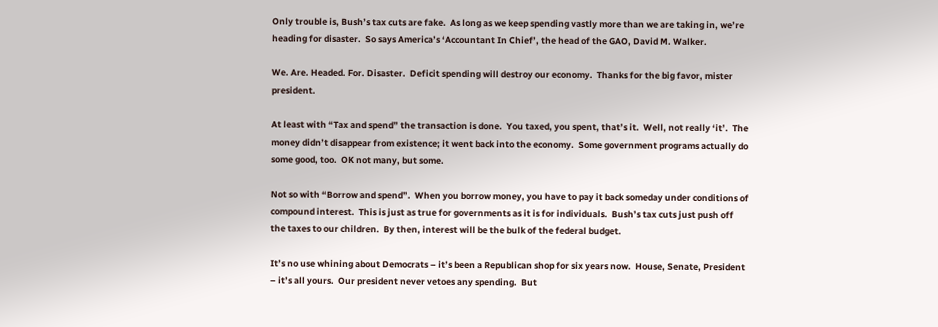Only trouble is, Bush’s tax cuts are fake.  As long as we keep spending vastly more than we are taking in, we’re heading for disaster.  So says America’s ‘Accountant In Chief’, the head of the GAO, David M. Walker.

We. Are. Headed. For. Disaster.  Deficit spending will destroy our economy.  Thanks for the big favor, mister president.

At least with “Tax and spend” the transaction is done.  You taxed, you spent, that’s it.  Well, not really ‘it’.  The money didn’t disappear from existence; it went back into the economy.  Some government programs actually do some good, too.  OK not many, but some.

Not so with “Borrow and spend”.  When you borrow money, you have to pay it back someday under conditions of compound interest.  This is just as true for governments as it is for individuals.  Bush’s tax cuts just push off the taxes to our children.  By then, interest will be the bulk of the federal budget.

It’s no use whining about Democrats – it’s been a Republican shop for six years now.  House, Senate, President – it’s all yours.  Our president never vetoes any spending.  But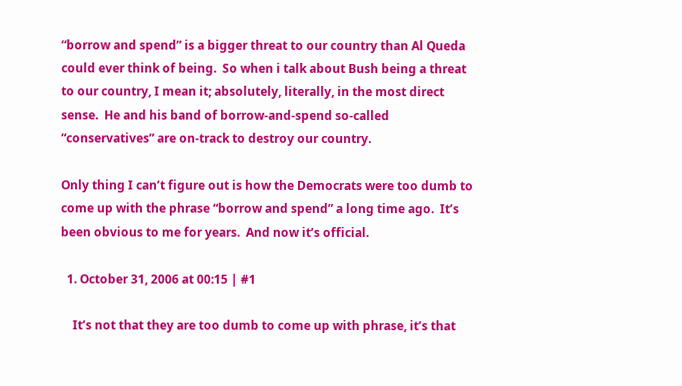“borrow and spend” is a bigger threat to our country than Al Queda could ever think of being.  So when i talk about Bush being a threat to our country, I mean it; absolutely, literally, in the most direct sense.  He and his band of borrow-and-spend so-called “conservatives” are on-track to destroy our country.

Only thing I can’t figure out is how the Democrats were too dumb to come up with the phrase “borrow and spend” a long time ago.  It’s been obvious to me for years.  And now it’s official.

  1. October 31, 2006 at 00:15 | #1

    It’s not that they are too dumb to come up with phrase, it’s that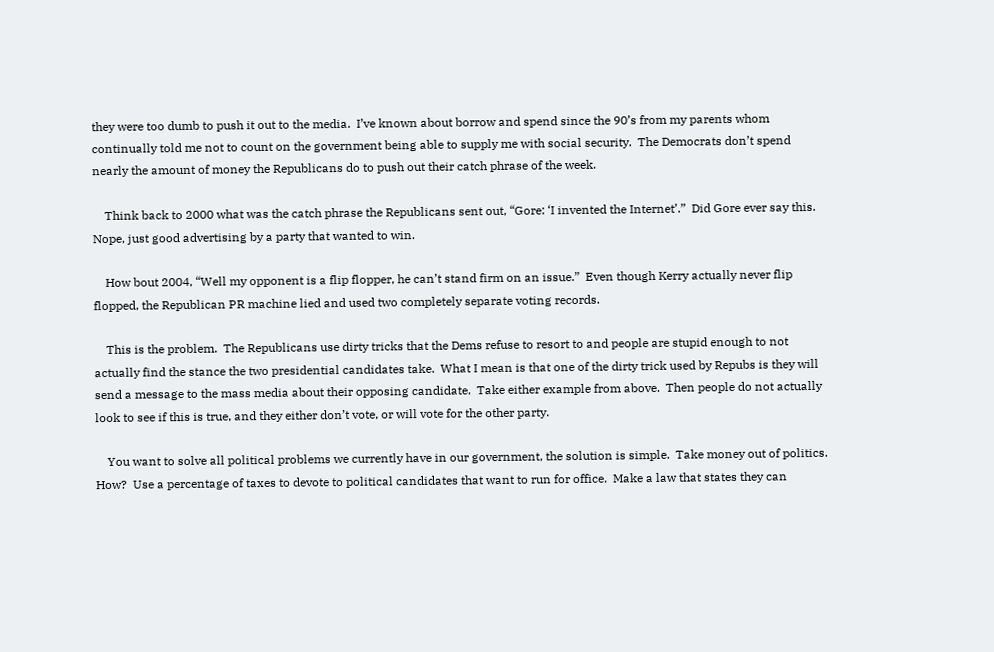they were too dumb to push it out to the media.  I’ve known about borrow and spend since the 90’s from my parents whom continually told me not to count on the government being able to supply me with social security.  The Democrats don’t spend nearly the amount of money the Republicans do to push out their catch phrase of the week.

    Think back to 2000 what was the catch phrase the Republicans sent out, “Gore: ‘I invented the Internet’.”  Did Gore ever say this.  Nope, just good advertising by a party that wanted to win.

    How bout 2004, “Well my opponent is a flip flopper, he can’t stand firm on an issue.”  Even though Kerry actually never flip flopped, the Republican PR machine lied and used two completely separate voting records.

    This is the problem.  The Republicans use dirty tricks that the Dems refuse to resort to and people are stupid enough to not actually find the stance the two presidential candidates take.  What I mean is that one of the dirty trick used by Repubs is they will send a message to the mass media about their opposing candidate.  Take either example from above.  Then people do not actually look to see if this is true, and they either don’t vote, or will vote for the other party.

    You want to solve all political problems we currently have in our government, the solution is simple.  Take money out of politics.  How?  Use a percentage of taxes to devote to political candidates that want to run for office.  Make a law that states they can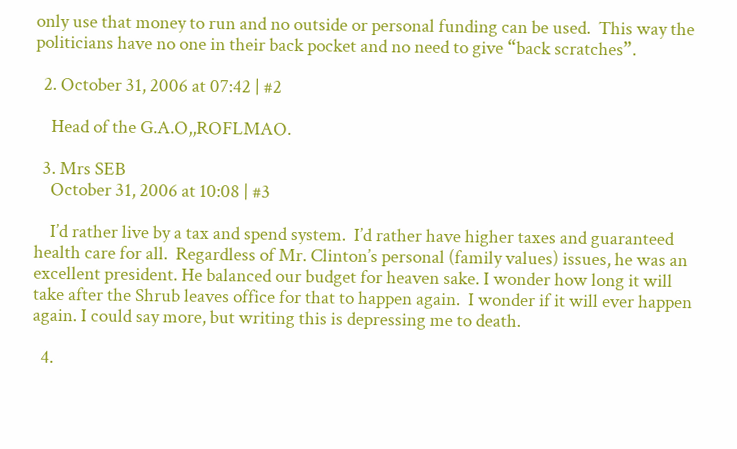only use that money to run and no outside or personal funding can be used.  This way the politicians have no one in their back pocket and no need to give “back scratches”.

  2. October 31, 2006 at 07:42 | #2

    Head of the G.A.O,,ROFLMAO.

  3. Mrs SEB
    October 31, 2006 at 10:08 | #3

    I’d rather live by a tax and spend system.  I’d rather have higher taxes and guaranteed health care for all.  Regardless of Mr. Clinton’s personal (family values) issues, he was an excellent president. He balanced our budget for heaven sake. I wonder how long it will take after the Shrub leaves office for that to happen again.  I wonder if it will ever happen again. I could say more, but writing this is depressing me to death.

  4.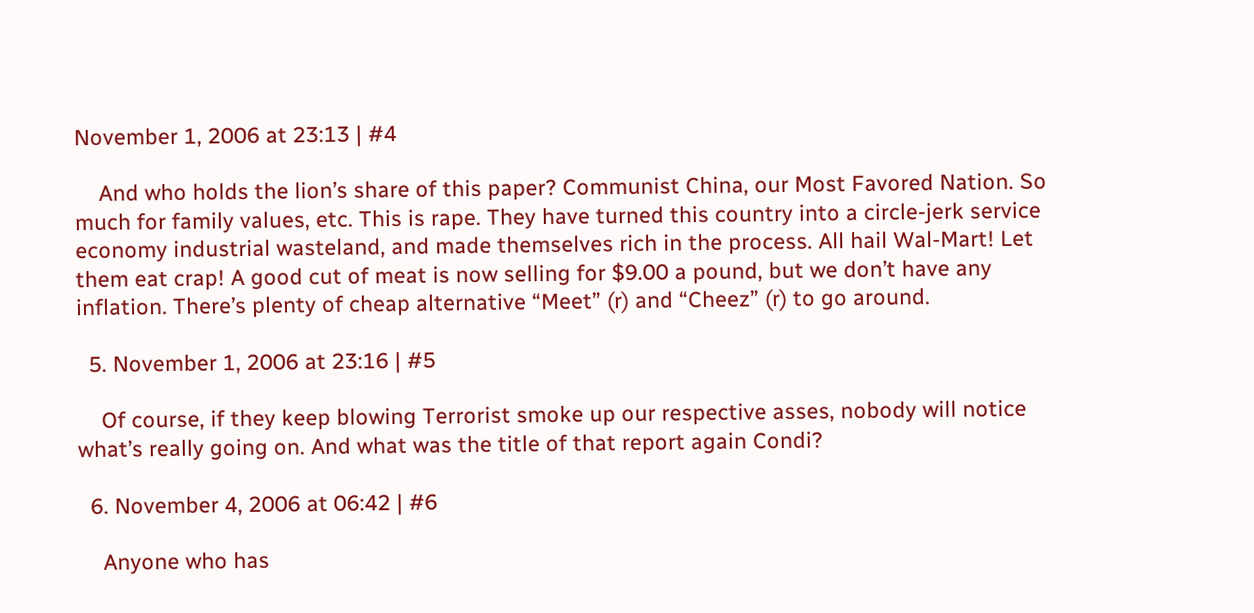November 1, 2006 at 23:13 | #4

    And who holds the lion’s share of this paper? Communist China, our Most Favored Nation. So much for family values, etc. This is rape. They have turned this country into a circle-jerk service economy industrial wasteland, and made themselves rich in the process. All hail Wal-Mart! Let them eat crap! A good cut of meat is now selling for $9.00 a pound, but we don’t have any inflation. There’s plenty of cheap alternative “Meet” (r) and “Cheez” (r) to go around.

  5. November 1, 2006 at 23:16 | #5

    Of course, if they keep blowing Terrorist smoke up our respective asses, nobody will notice what’s really going on. And what was the title of that report again Condi?

  6. November 4, 2006 at 06:42 | #6

    Anyone who has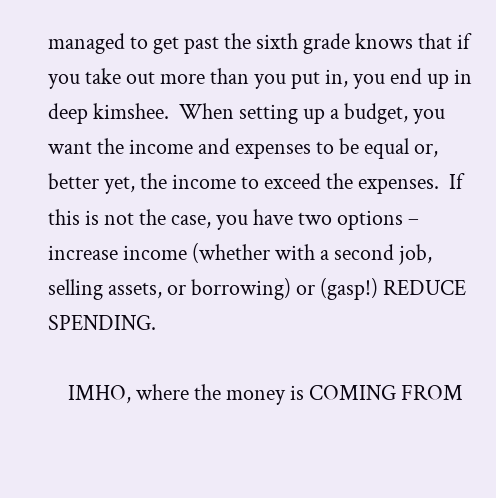managed to get past the sixth grade knows that if you take out more than you put in, you end up in deep kimshee.  When setting up a budget, you want the income and expenses to be equal or, better yet, the income to exceed the expenses.  If this is not the case, you have two options – increase income (whether with a second job, selling assets, or borrowing) or (gasp!) REDUCE SPENDING.

    IMHO, where the money is COMING FROM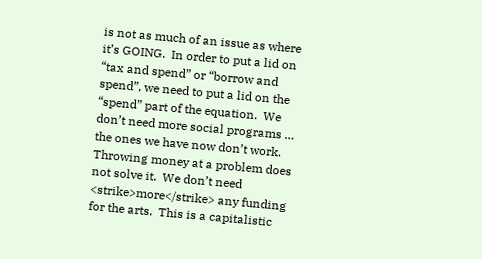is not as much of an issue as where it’s GOING.  In order to put a lid on “tax and spend” or “borrow and spend”, we need to put a lid on the “spend” part of the equation.  We don’t need more social programs … the ones we have now don’t work.  Throwing money at a problem does not solve it.  We don’t need <strike>more</strike> any funding for the arts.  This is a capitalistic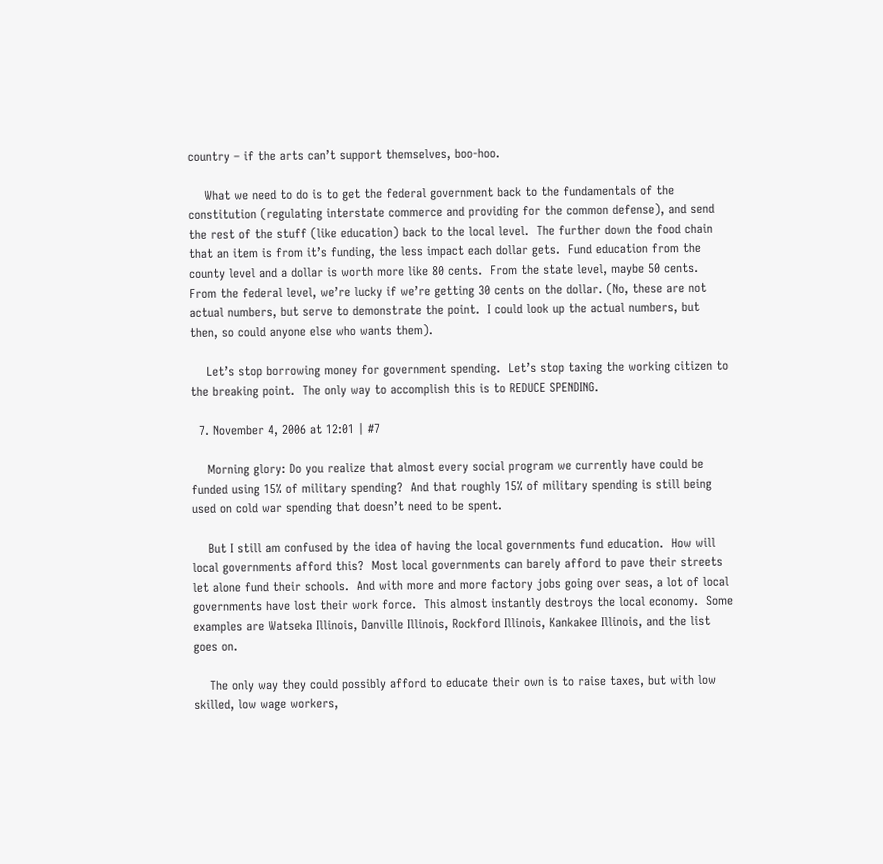country – if the arts can’t support themselves, boo-hoo.

    What we need to do is to get the federal government back to the fundamentals of the constitution (regulating interstate commerce and providing for the common defense), and send the rest of the stuff (like education) back to the local level.  The further down the food chain that an item is from it’s funding, the less impact each dollar gets.  Fund education from the county level and a dollar is worth more like 80 cents.  From the state level, maybe 50 cents.  From the federal level, we’re lucky if we’re getting 30 cents on the dollar. (No, these are not actual numbers, but serve to demonstrate the point.  I could look up the actual numbers, but then, so could anyone else who wants them).

    Let’s stop borrowing money for government spending.  Let’s stop taxing the working citizen to the breaking point.  The only way to accomplish this is to REDUCE SPENDING.

  7. November 4, 2006 at 12:01 | #7

    Morning glory: Do you realize that almost every social program we currently have could be funded using 15% of military spending?  And that roughly 15% of military spending is still being used on cold war spending that doesn’t need to be spent.

    But I still am confused by the idea of having the local governments fund education.  How will local governments afford this?  Most local governments can barely afford to pave their streets let alone fund their schools.  And with more and more factory jobs going over seas, a lot of local governments have lost their work force.  This almost instantly destroys the local economy.  Some examples are Watseka Illinois, Danville Illinois, Rockford Illinois, Kankakee Illinois, and the list goes on.

    The only way they could possibly afford to educate their own is to raise taxes, but with low skilled, low wage workers,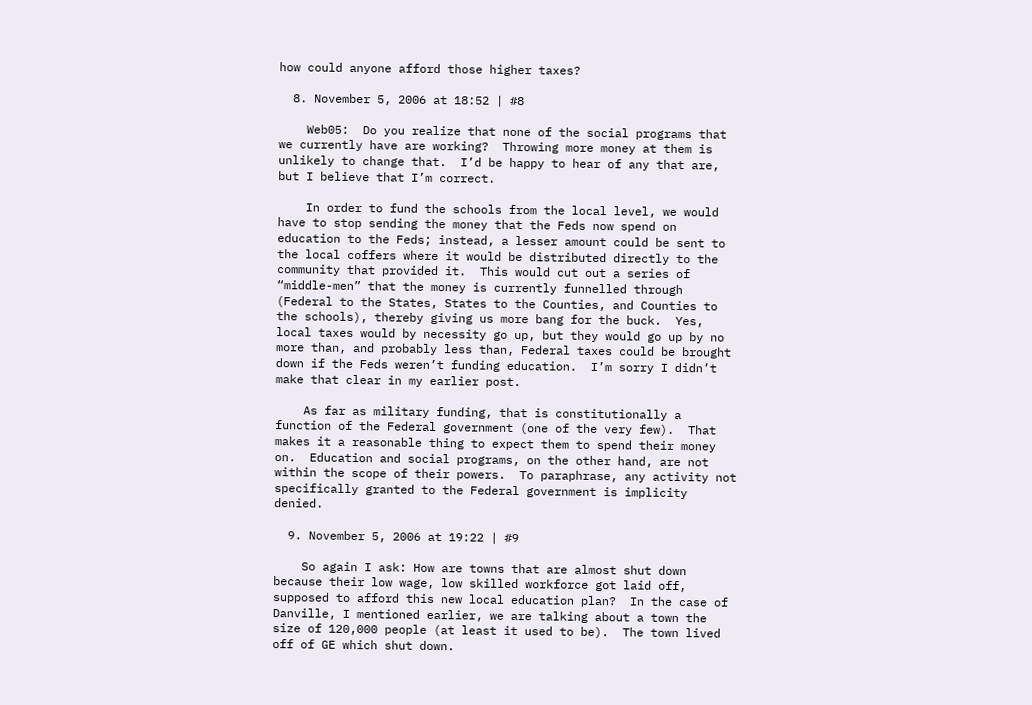how could anyone afford those higher taxes?

  8. November 5, 2006 at 18:52 | #8

    Web05:  Do you realize that none of the social programs that we currently have are working?  Throwing more money at them is unlikely to change that.  I’d be happy to hear of any that are, but I believe that I’m correct.

    In order to fund the schools from the local level, we would have to stop sending the money that the Feds now spend on education to the Feds; instead, a lesser amount could be sent to the local coffers where it would be distributed directly to the community that provided it.  This would cut out a series of “middle-men” that the money is currently funnelled through (Federal to the States, States to the Counties, and Counties to the schools), thereby giving us more bang for the buck.  Yes, local taxes would by necessity go up, but they would go up by no more than, and probably less than, Federal taxes could be brought down if the Feds weren’t funding education.  I’m sorry I didn’t make that clear in my earlier post.

    As far as military funding, that is constitutionally a function of the Federal government (one of the very few).  That makes it a reasonable thing to expect them to spend their money on.  Education and social programs, on the other hand, are not within the scope of their powers.  To paraphrase, any activity not specifically granted to the Federal government is implicity denied.

  9. November 5, 2006 at 19:22 | #9

    So again I ask: How are towns that are almost shut down because their low wage, low skilled workforce got laid off, supposed to afford this new local education plan?  In the case of Danville, I mentioned earlier, we are talking about a town the size of 120,000 people (at least it used to be).  The town lived off of GE which shut down.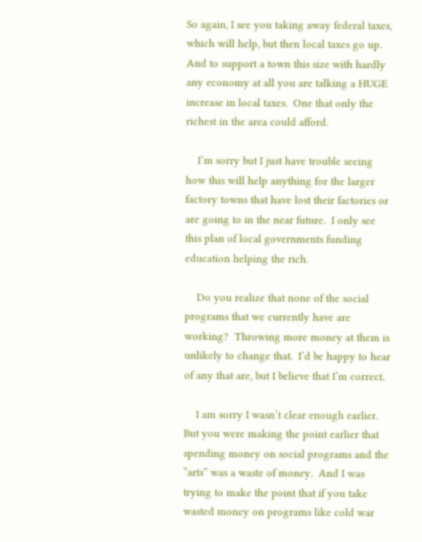So again, I see you taking away federal taxes, which will help, but then local taxes go up.  And to support a town this size with hardly any economy at all you are talking a HUGE increase in local taxes.  One that only the richest in the area could afford.

    I’m sorry but I just have trouble seeing how this will help anything for the larger factory towns that have lost their factories or are going to in the near future.  I only see this plan of local governments funding education helping the rich.

    Do you realize that none of the social programs that we currently have are working?  Throwing more money at them is unlikely to change that.  I’d be happy to hear of any that are, but I believe that I’m correct.

    I am sorry I wasn’t clear enough earlier.  But you were making the point earlier that spending money on social programs and the “arts” was a waste of money.  And I was trying to make the point that if you take wasted money on programs like cold war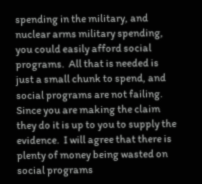spending in the military, and nuclear arms military spending, you could easily afford social programs.  All that is needed is just a small chunk to spend, and social programs are not failing.  Since you are making the claim they do it is up to you to supply the evidence.  I will agree that there is plenty of money being wasted on social programs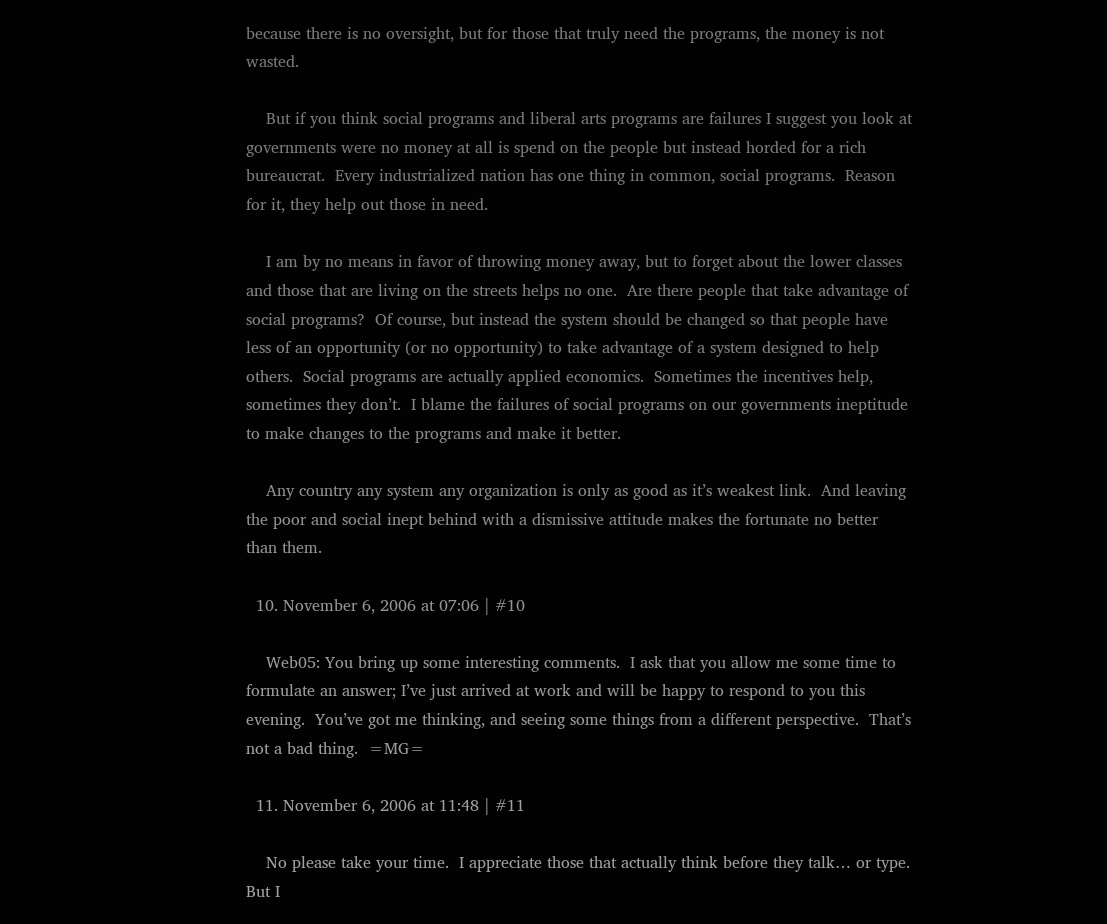because there is no oversight, but for those that truly need the programs, the money is not wasted.

    But if you think social programs and liberal arts programs are failures I suggest you look at governments were no money at all is spend on the people but instead horded for a rich bureaucrat.  Every industrialized nation has one thing in common, social programs.  Reason for it, they help out those in need.

    I am by no means in favor of throwing money away, but to forget about the lower classes and those that are living on the streets helps no one.  Are there people that take advantage of social programs?  Of course, but instead the system should be changed so that people have less of an opportunity (or no opportunity) to take advantage of a system designed to help others.  Social programs are actually applied economics.  Sometimes the incentives help, sometimes they don’t.  I blame the failures of social programs on our governments ineptitude to make changes to the programs and make it better.

    Any country any system any organization is only as good as it’s weakest link.  And leaving the poor and social inept behind with a dismissive attitude makes the fortunate no better than them.

  10. November 6, 2006 at 07:06 | #10

    Web05: You bring up some interesting comments.  I ask that you allow me some time to formulate an answer; I’ve just arrived at work and will be happy to respond to you this evening.  You’ve got me thinking, and seeing some things from a different perspective.  That’s not a bad thing.  =MG=

  11. November 6, 2006 at 11:48 | #11

    No please take your time.  I appreciate those that actually think before they talk… or type.  But I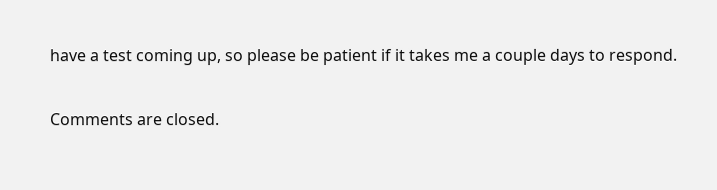have a test coming up, so please be patient if it takes me a couple days to respond.

Comments are closed.